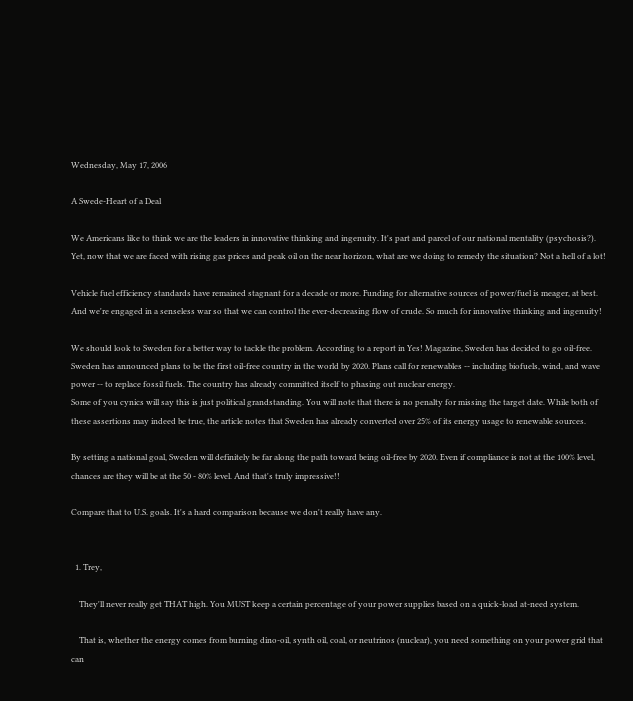Wednesday, May 17, 2006

A Swede-Heart of a Deal

We Americans like to think we are the leaders in innovative thinking and ingenuity. It's part and parcel of our national mentality (psychosis?). Yet, now that we are faced with rising gas prices and peak oil on the near horizon, what are we doing to remedy the situation? Not a hell of a lot!

Vehicle fuel efficiency standards have remained stagnant for a decade or more. Funding for alternative sources of power/fuel is meager, at best. And we're engaged in a senseless war so that we can control the ever-decreasing flow of crude. So much for innovative thinking and ingenuity!

We should look to Sweden for a better way to tackle the problem. According to a report in Yes! Magazine, Sweden has decided to go oil-free.
Sweden has announced plans to be the first oil-free country in the world by 2020. Plans call for renewables -- including biofuels, wind, and wave power -- to replace fossil fuels. The country has already committed itself to phasing out nuclear energy.
Some of you cynics will say this is just political grandstanding. You will note that there is no penalty for missing the target date. While both of these assertions may indeed be true, the article notes that Sweden has already converted over 25% of its energy usage to renewable sources.

By setting a national goal, Sweden will definitely be far along the path toward being oil-free by 2020. Even if compliance is not at the 100% level, chances are they will be at the 50 - 80% level. And that's truly impressive!!

Compare that to U.S. goals. It's a hard comparison because we don't really have any.


  1. Trey,

    They'll never really get THAT high. You MUST keep a certain percentage of your power supplies based on a quick-load at-need system.

    That is, whether the energy comes from burning dino-oil, synth oil, coal, or neutrinos (nuclear), you need something on your power grid that can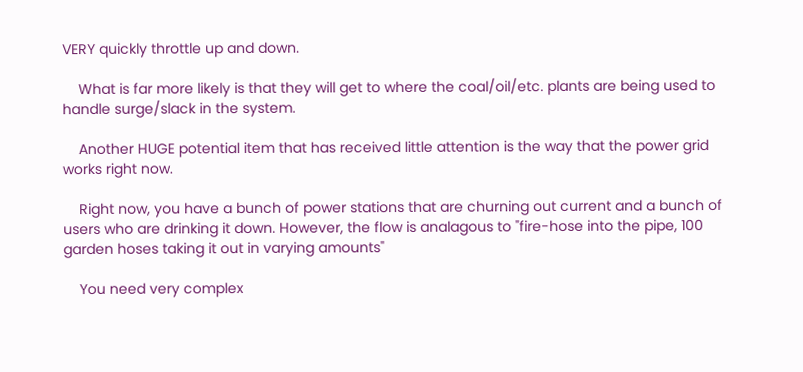VERY quickly throttle up and down.

    What is far more likely is that they will get to where the coal/oil/etc. plants are being used to handle surge/slack in the system.

    Another HUGE potential item that has received little attention is the way that the power grid works right now.

    Right now, you have a bunch of power stations that are churning out current and a bunch of users who are drinking it down. However, the flow is analagous to "fire-hose into the pipe, 100 garden hoses taking it out in varying amounts"

    You need very complex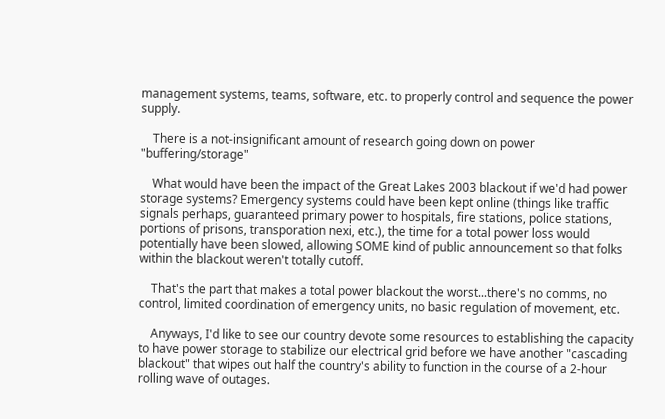management systems, teams, software, etc. to properly control and sequence the power supply.

    There is a not-insignificant amount of research going down on power "buffering/storage"

    What would have been the impact of the Great Lakes 2003 blackout if we'd had power storage systems? Emergency systems could have been kept online (things like traffic signals perhaps, guaranteed primary power to hospitals, fire stations, police stations, portions of prisons, transporation nexi, etc.), the time for a total power loss would potentially have been slowed, allowing SOME kind of public announcement so that folks within the blackout weren't totally cutoff.

    That's the part that makes a total power blackout the worst...there's no comms, no control, limited coordination of emergency units, no basic regulation of movement, etc.

    Anyways, I'd like to see our country devote some resources to establishing the capacity to have power storage to stabilize our electrical grid before we have another "cascading blackout" that wipes out half the country's ability to function in the course of a 2-hour rolling wave of outages.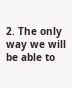2. The only way we will be able to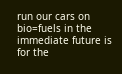run our cars on bio=fuels in the immediate future is for the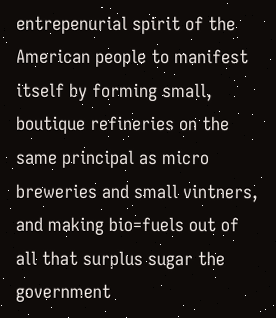entrepenurial spirit of the American people to manifest itself by forming small, boutique refineries on the same principal as micro breweries and small vintners, and making bio=fuels out of all that surplus sugar the government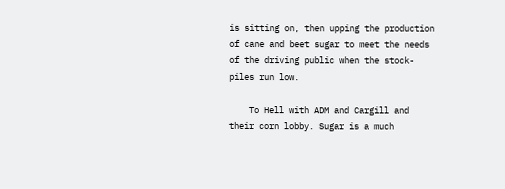is sitting on, then upping the production of cane and beet sugar to meet the needs of the driving public when the stock-piles run low.

    To Hell with ADM and Cargill and their corn lobby. Sugar is a much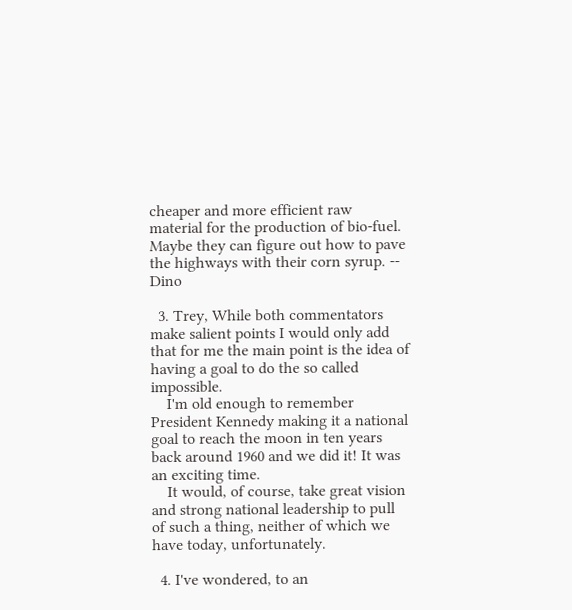cheaper and more efficient raw material for the production of bio-fuel. Maybe they can figure out how to pave the highways with their corn syrup. -- Dino

  3. Trey, While both commentators make salient points I would only add that for me the main point is the idea of having a goal to do the so called impossible.
    I'm old enough to remember President Kennedy making it a national goal to reach the moon in ten years back around 1960 and we did it! It was an exciting time.
    It would, of course, take great vision and strong national leadership to pull of such a thing, neither of which we have today, unfortunately.

  4. I've wondered, to an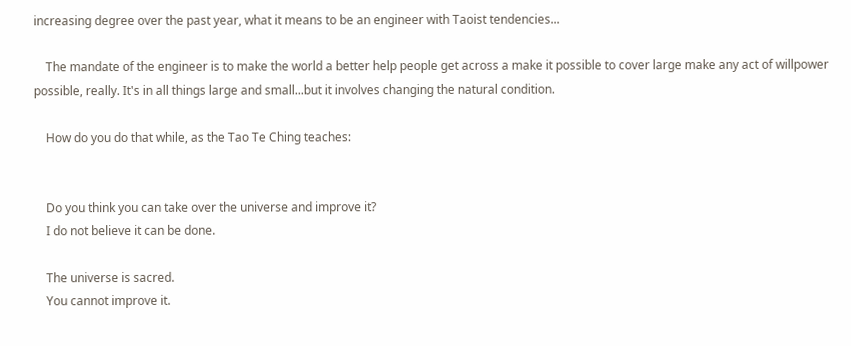increasing degree over the past year, what it means to be an engineer with Taoist tendencies...

    The mandate of the engineer is to make the world a better help people get across a make it possible to cover large make any act of willpower possible, really. It's in all things large and small...but it involves changing the natural condition.

    How do you do that while, as the Tao Te Ching teaches:


    Do you think you can take over the universe and improve it?
    I do not believe it can be done.

    The universe is sacred.
    You cannot improve it.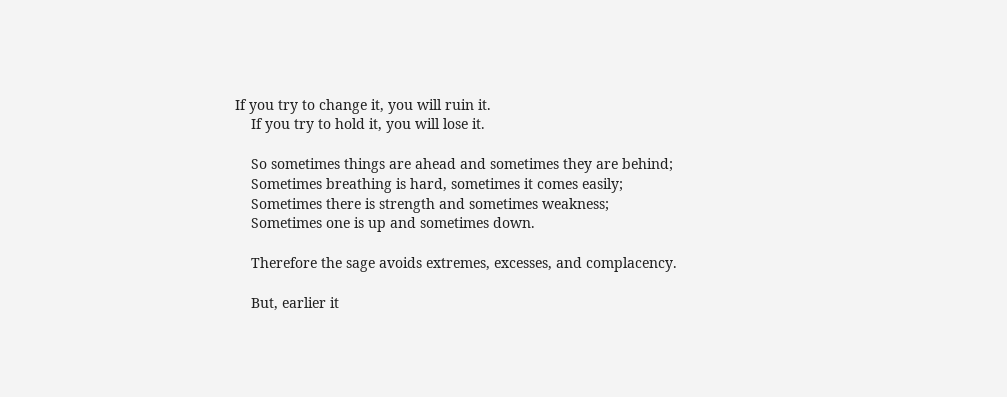If you try to change it, you will ruin it.
    If you try to hold it, you will lose it.

    So sometimes things are ahead and sometimes they are behind;
    Sometimes breathing is hard, sometimes it comes easily;
    Sometimes there is strength and sometimes weakness;
    Sometimes one is up and sometimes down.

    Therefore the sage avoids extremes, excesses, and complacency.

    But, earlier it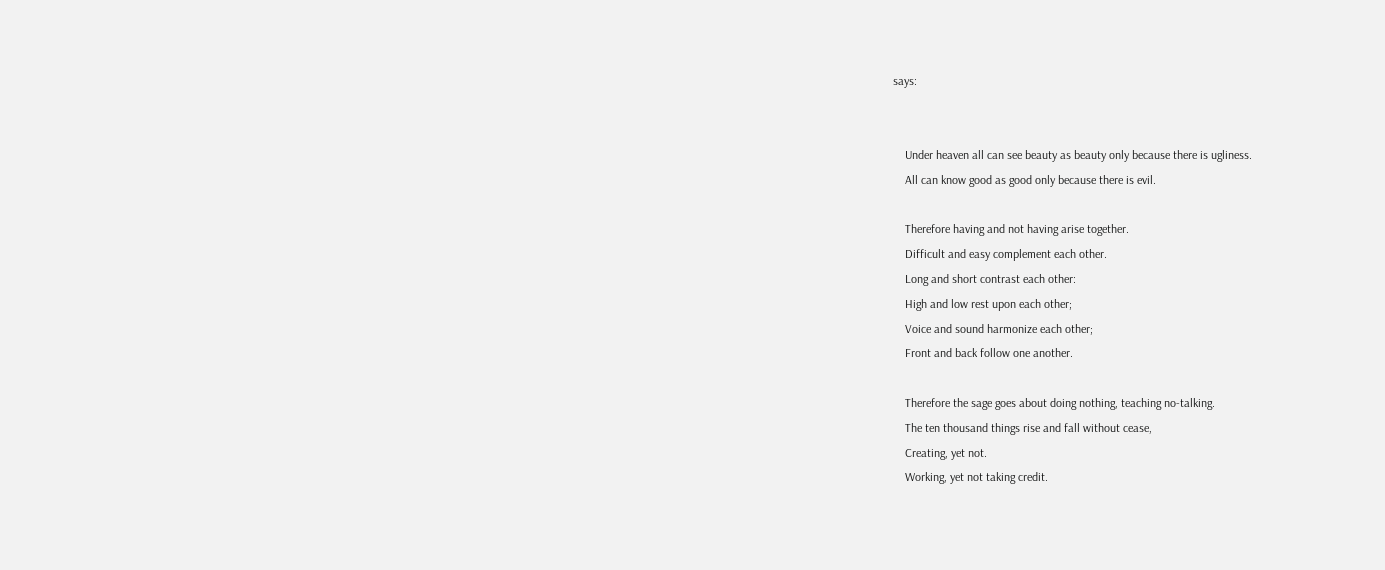says:


    Under heaven all can see beauty as beauty only because there is ugliness.
    All can know good as good only because there is evil.

    Therefore having and not having arise together.
    Difficult and easy complement each other.
    Long and short contrast each other:
    High and low rest upon each other;
    Voice and sound harmonize each other;
    Front and back follow one another.

    Therefore the sage goes about doing nothing, teaching no-talking.
    The ten thousand things rise and fall without cease,
    Creating, yet not.
    Working, yet not taking credit.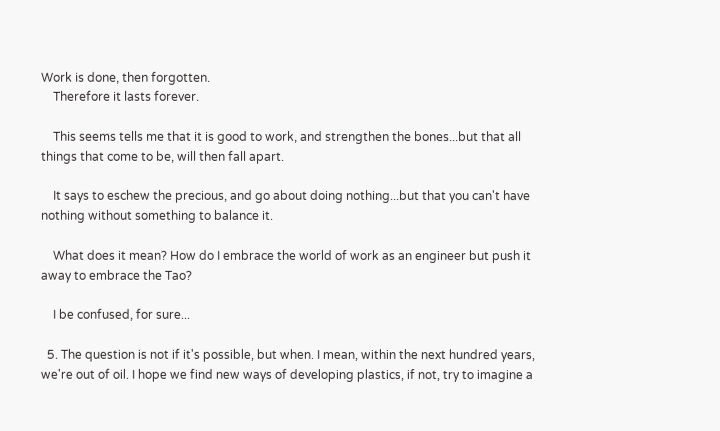Work is done, then forgotten.
    Therefore it lasts forever.

    This seems tells me that it is good to work, and strengthen the bones...but that all things that come to be, will then fall apart.

    It says to eschew the precious, and go about doing nothing...but that you can't have nothing without something to balance it.

    What does it mean? How do I embrace the world of work as an engineer but push it away to embrace the Tao?

    I be confused, for sure...

  5. The question is not if it's possible, but when. I mean, within the next hundred years, we're out of oil. I hope we find new ways of developing plastics, if not, try to imagine a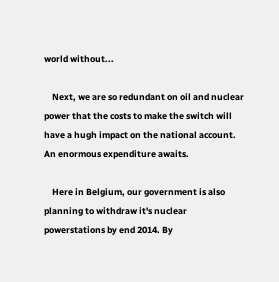world without...

    Next, we are so redundant on oil and nuclear power that the costs to make the switch will have a hugh impact on the national account. An enormous expenditure awaits.

    Here in Belgium, our government is also planning to withdraw it's nuclear powerstations by end 2014. By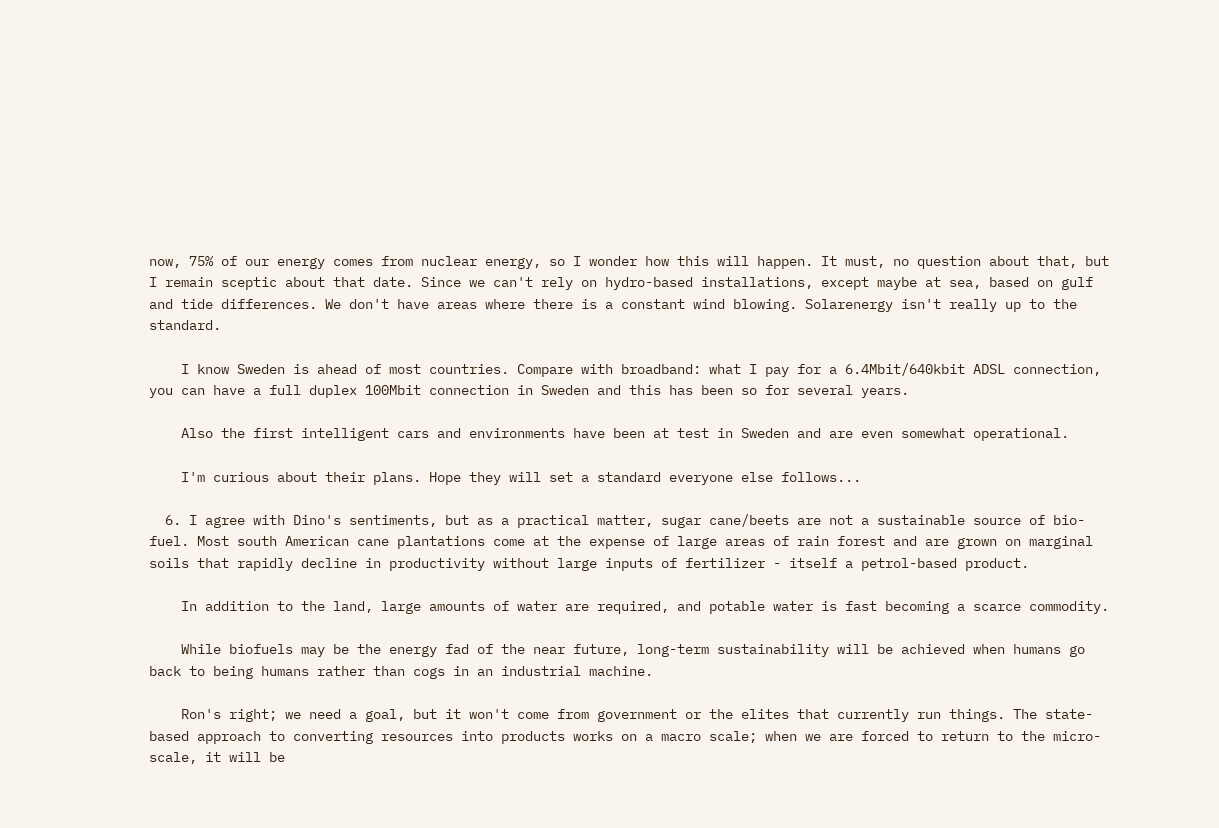now, 75% of our energy comes from nuclear energy, so I wonder how this will happen. It must, no question about that, but I remain sceptic about that date. Since we can't rely on hydro-based installations, except maybe at sea, based on gulf and tide differences. We don't have areas where there is a constant wind blowing. Solarenergy isn't really up to the standard.

    I know Sweden is ahead of most countries. Compare with broadband: what I pay for a 6.4Mbit/640kbit ADSL connection, you can have a full duplex 100Mbit connection in Sweden and this has been so for several years.

    Also the first intelligent cars and environments have been at test in Sweden and are even somewhat operational.

    I'm curious about their plans. Hope they will set a standard everyone else follows...

  6. I agree with Dino's sentiments, but as a practical matter, sugar cane/beets are not a sustainable source of bio-fuel. Most south American cane plantations come at the expense of large areas of rain forest and are grown on marginal soils that rapidly decline in productivity without large inputs of fertilizer - itself a petrol-based product.

    In addition to the land, large amounts of water are required, and potable water is fast becoming a scarce commodity.

    While biofuels may be the energy fad of the near future, long-term sustainability will be achieved when humans go back to being humans rather than cogs in an industrial machine.

    Ron's right; we need a goal, but it won't come from government or the elites that currently run things. The state-based approach to converting resources into products works on a macro scale; when we are forced to return to the micro-scale, it will be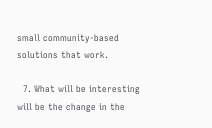small community-based solutions that work.

  7. What will be interesting will be the change in the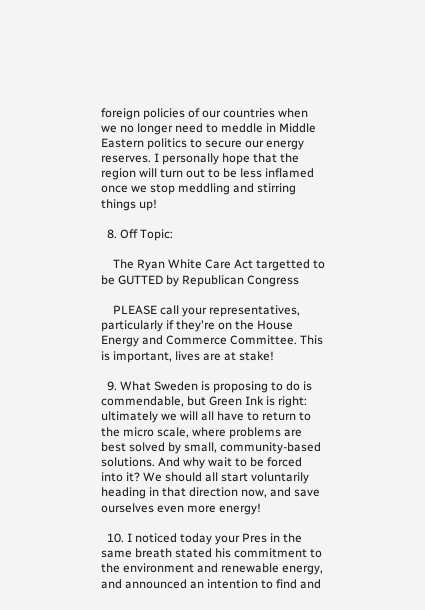foreign policies of our countries when we no longer need to meddle in Middle Eastern politics to secure our energy reserves. I personally hope that the region will turn out to be less inflamed once we stop meddling and stirring things up!

  8. Off Topic:

    The Ryan White Care Act targetted to be GUTTED by Republican Congress

    PLEASE call your representatives, particularly if they're on the House Energy and Commerce Committee. This is important, lives are at stake!

  9. What Sweden is proposing to do is commendable, but Green Ink is right: ultimately we will all have to return to the micro scale, where problems are best solved by small, community-based solutions. And why wait to be forced into it? We should all start voluntarily heading in that direction now, and save ourselves even more energy!

  10. I noticed today your Pres in the same breath stated his commitment to the environment and renewable energy, and announced an intention to find and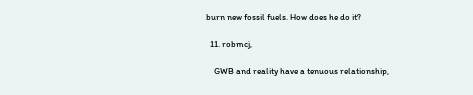burn new fossil fuels. How does he do it?

  11. robmcj,

    GWB and reality have a tenuous relationship,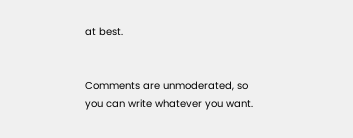at best.


Comments are unmoderated, so you can write whatever you want.